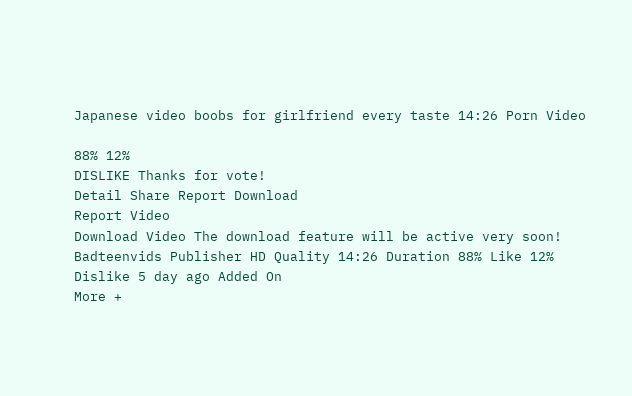Japanese video boobs for girlfriend every taste 14:26 Porn Video

88% 12%
DISLIKE Thanks for vote!
Detail Share Report Download
Report Video
Download Video The download feature will be active very soon!
Badteenvids Publisher HD Quality 14:26 Duration 88% Like 12% Dislike 5 day ago Added On
More +